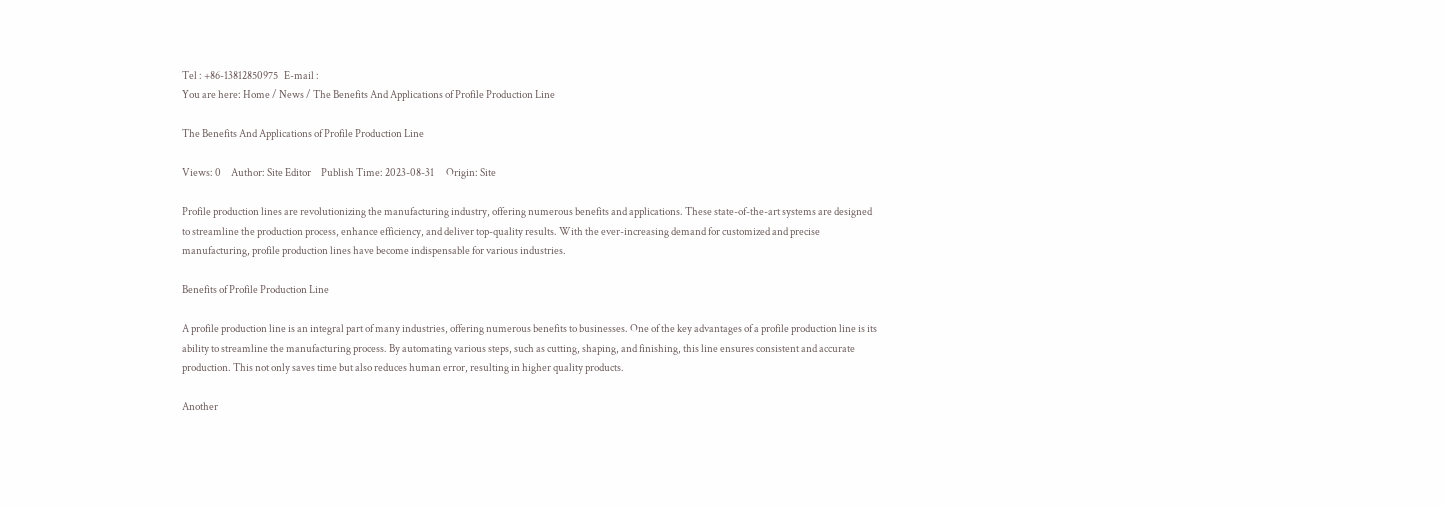Tel : +86-13812850975   E-mail :
You are here: Home / News / The Benefits And Applications of Profile Production Line

The Benefits And Applications of Profile Production Line

Views: 0     Author: Site Editor     Publish Time: 2023-08-31      Origin: Site

Profile production lines are revolutionizing the manufacturing industry, offering numerous benefits and applications. These state-of-the-art systems are designed to streamline the production process, enhance efficiency, and deliver top-quality results. With the ever-increasing demand for customized and precise manufacturing, profile production lines have become indispensable for various industries.

Benefits of Profile Production Line

A profile production line is an integral part of many industries, offering numerous benefits to businesses. One of the key advantages of a profile production line is its ability to streamline the manufacturing process. By automating various steps, such as cutting, shaping, and finishing, this line ensures consistent and accurate production. This not only saves time but also reduces human error, resulting in higher quality products.

Another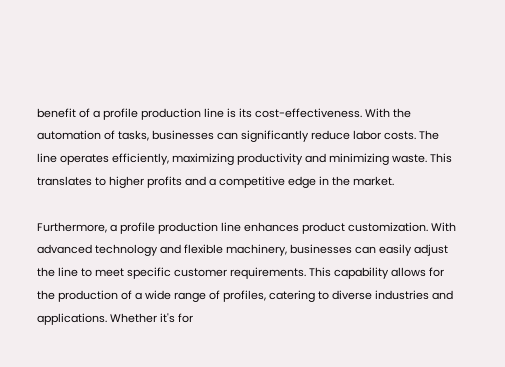benefit of a profile production line is its cost-effectiveness. With the automation of tasks, businesses can significantly reduce labor costs. The line operates efficiently, maximizing productivity and minimizing waste. This translates to higher profits and a competitive edge in the market.

Furthermore, a profile production line enhances product customization. With advanced technology and flexible machinery, businesses can easily adjust the line to meet specific customer requirements. This capability allows for the production of a wide range of profiles, catering to diverse industries and applications. Whether it's for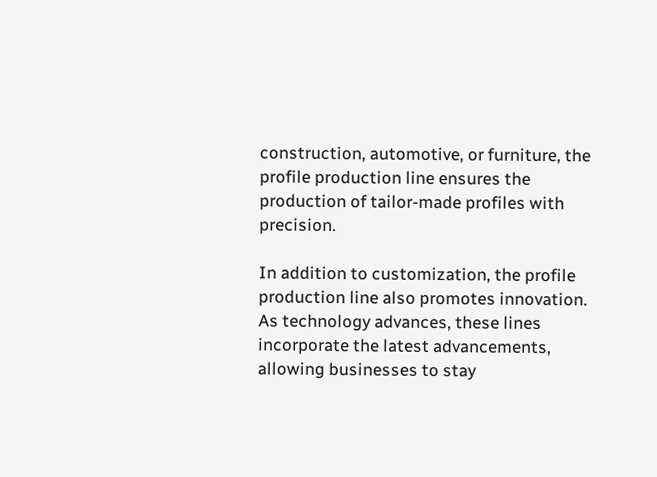construction, automotive, or furniture, the profile production line ensures the production of tailor-made profiles with precision.

In addition to customization, the profile production line also promotes innovation. As technology advances, these lines incorporate the latest advancements, allowing businesses to stay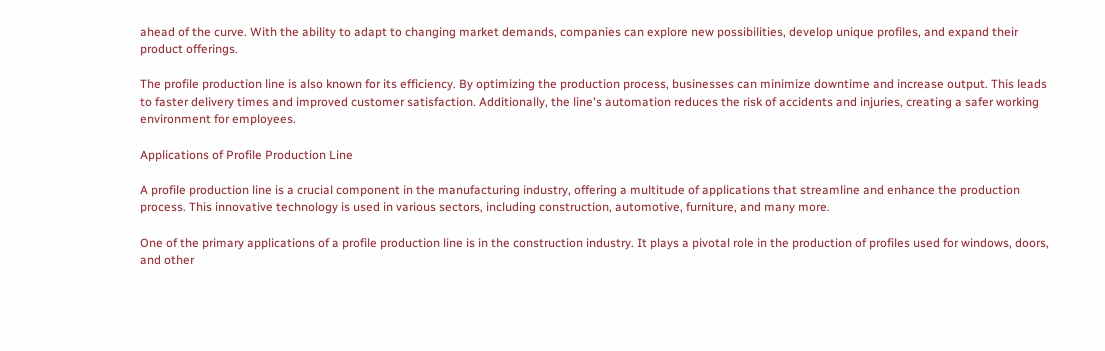ahead of the curve. With the ability to adapt to changing market demands, companies can explore new possibilities, develop unique profiles, and expand their product offerings.

The profile production line is also known for its efficiency. By optimizing the production process, businesses can minimize downtime and increase output. This leads to faster delivery times and improved customer satisfaction. Additionally, the line's automation reduces the risk of accidents and injuries, creating a safer working environment for employees.

Applications of Profile Production Line

A profile production line is a crucial component in the manufacturing industry, offering a multitude of applications that streamline and enhance the production process. This innovative technology is used in various sectors, including construction, automotive, furniture, and many more.

One of the primary applications of a profile production line is in the construction industry. It plays a pivotal role in the production of profiles used for windows, doors, and other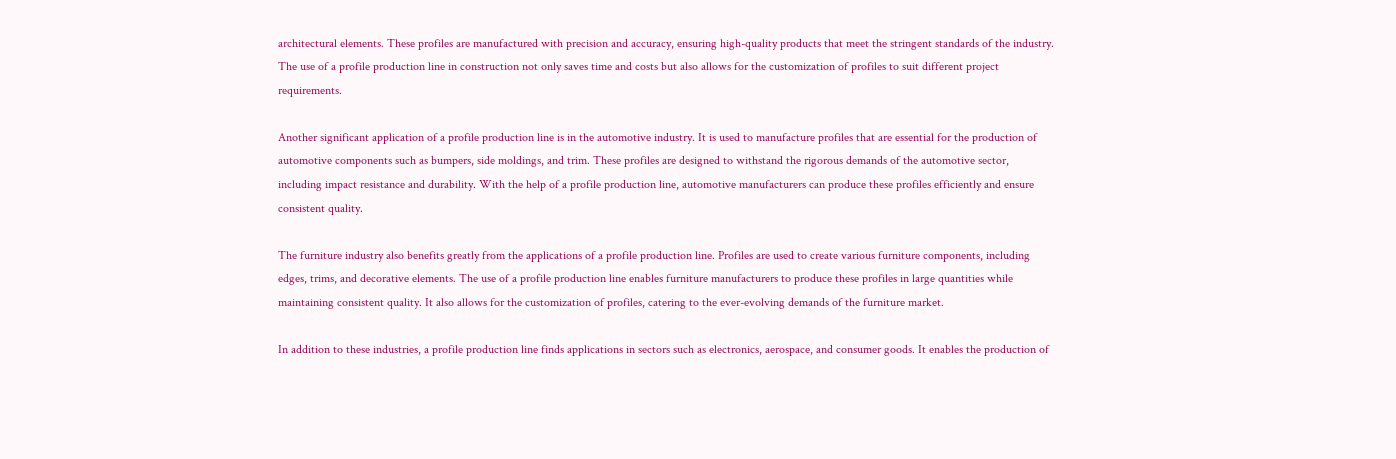architectural elements. These profiles are manufactured with precision and accuracy, ensuring high-quality products that meet the stringent standards of the industry. The use of a profile production line in construction not only saves time and costs but also allows for the customization of profiles to suit different project requirements.

Another significant application of a profile production line is in the automotive industry. It is used to manufacture profiles that are essential for the production of automotive components such as bumpers, side moldings, and trim. These profiles are designed to withstand the rigorous demands of the automotive sector, including impact resistance and durability. With the help of a profile production line, automotive manufacturers can produce these profiles efficiently and ensure consistent quality.

The furniture industry also benefits greatly from the applications of a profile production line. Profiles are used to create various furniture components, including edges, trims, and decorative elements. The use of a profile production line enables furniture manufacturers to produce these profiles in large quantities while maintaining consistent quality. It also allows for the customization of profiles, catering to the ever-evolving demands of the furniture market.

In addition to these industries, a profile production line finds applications in sectors such as electronics, aerospace, and consumer goods. It enables the production of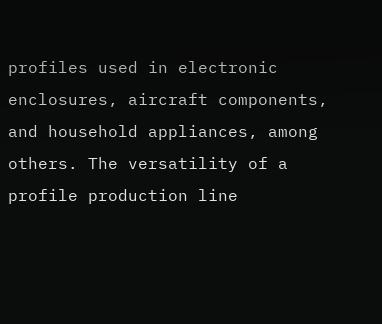profiles used in electronic enclosures, aircraft components, and household appliances, among others. The versatility of a profile production line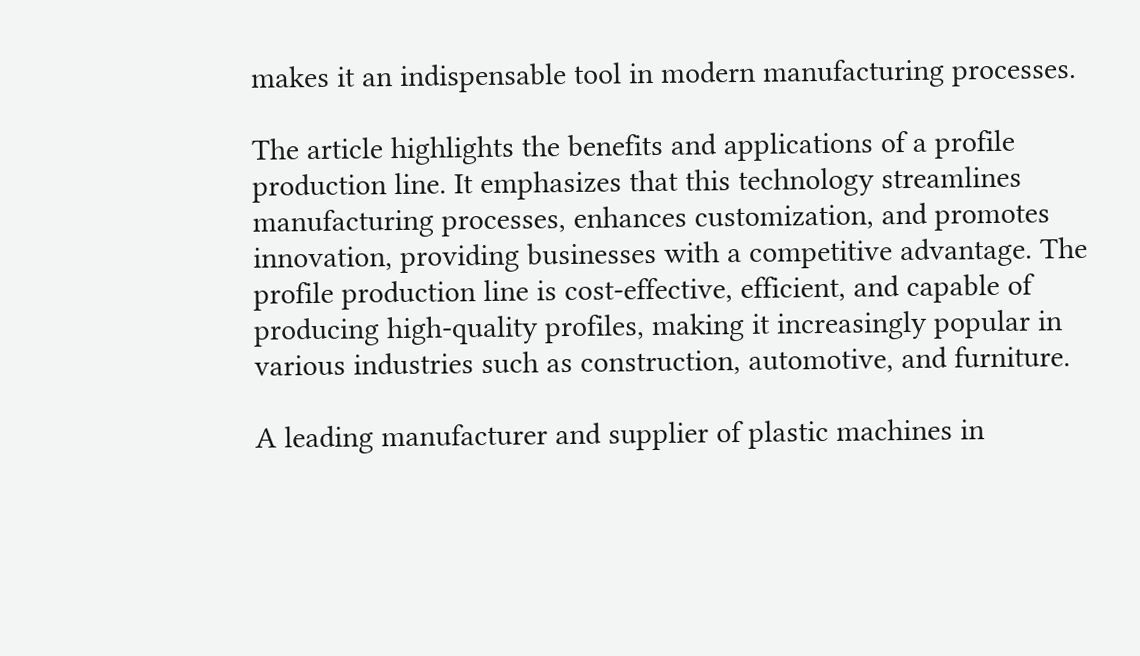makes it an indispensable tool in modern manufacturing processes.

The article highlights the benefits and applications of a profile production line. It emphasizes that this technology streamlines manufacturing processes, enhances customization, and promotes innovation, providing businesses with a competitive advantage. The profile production line is cost-effective, efficient, and capable of producing high-quality profiles, making it increasingly popular in various industries such as construction, automotive, and furniture.

A leading manufacturer and supplier of plastic machines in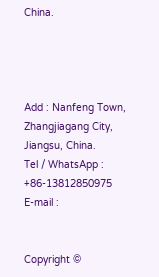China.




Add : Nanfeng Town, Zhangjiagang City, Jiangsu, China.
Tel / WhatsApp : +86-13812850975
E-mail :


Copyright ©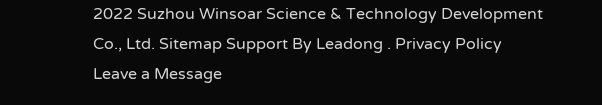2022 Suzhou Winsoar Science & Technology Development Co., Ltd. Sitemap Support By Leadong . Privacy Policy
Leave a Message